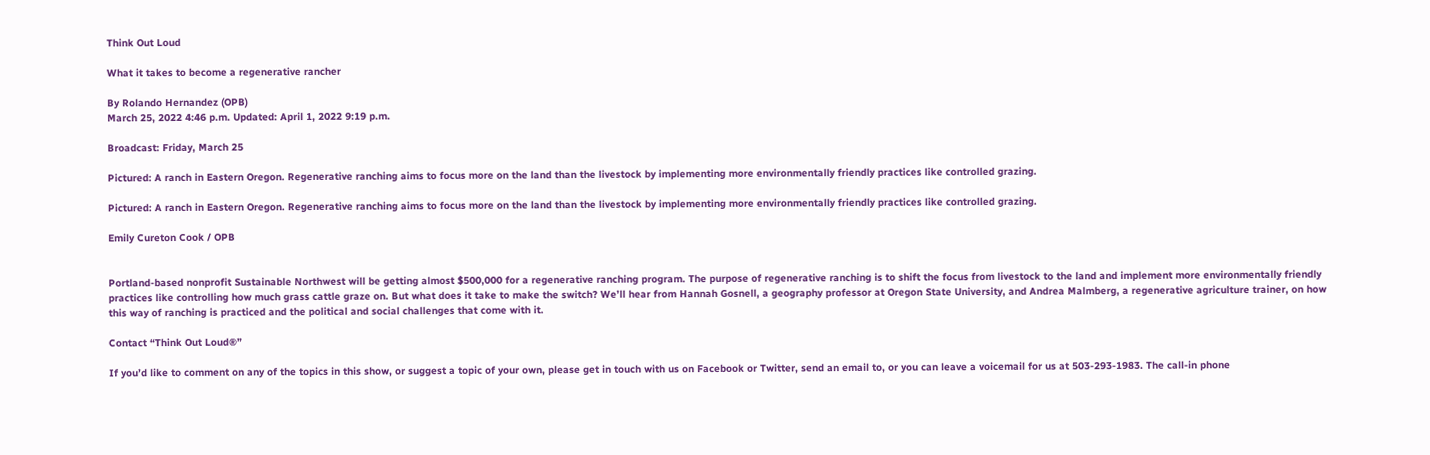Think Out Loud

What it takes to become a regenerative rancher

By Rolando Hernandez (OPB)
March 25, 2022 4:46 p.m. Updated: April 1, 2022 9:19 p.m.

Broadcast: Friday, March 25

Pictured: A ranch in Eastern Oregon. Regenerative ranching aims to focus more on the land than the livestock by implementing more environmentally friendly practices like controlled grazing.

Pictured: A ranch in Eastern Oregon. Regenerative ranching aims to focus more on the land than the livestock by implementing more environmentally friendly practices like controlled grazing.

Emily Cureton Cook / OPB


Portland-based nonprofit Sustainable Northwest will be getting almost $500,000 for a regenerative ranching program. The purpose of regenerative ranching is to shift the focus from livestock to the land and implement more environmentally friendly practices like controlling how much grass cattle graze on. But what does it take to make the switch? We’ll hear from Hannah Gosnell, a geography professor at Oregon State University, and Andrea Malmberg, a regenerative agriculture trainer, on how this way of ranching is practiced and the political and social challenges that come with it.

Contact “Think Out Loud®”

If you’d like to comment on any of the topics in this show, or suggest a topic of your own, please get in touch with us on Facebook or Twitter, send an email to, or you can leave a voicemail for us at 503-293-1983. The call-in phone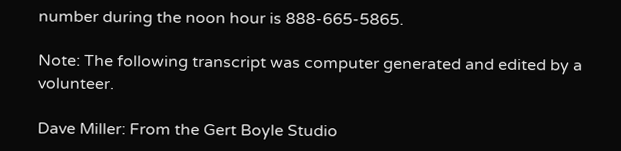number during the noon hour is 888-665-5865.

Note: The following transcript was computer generated and edited by a volunteer.

Dave Miller: From the Gert Boyle Studio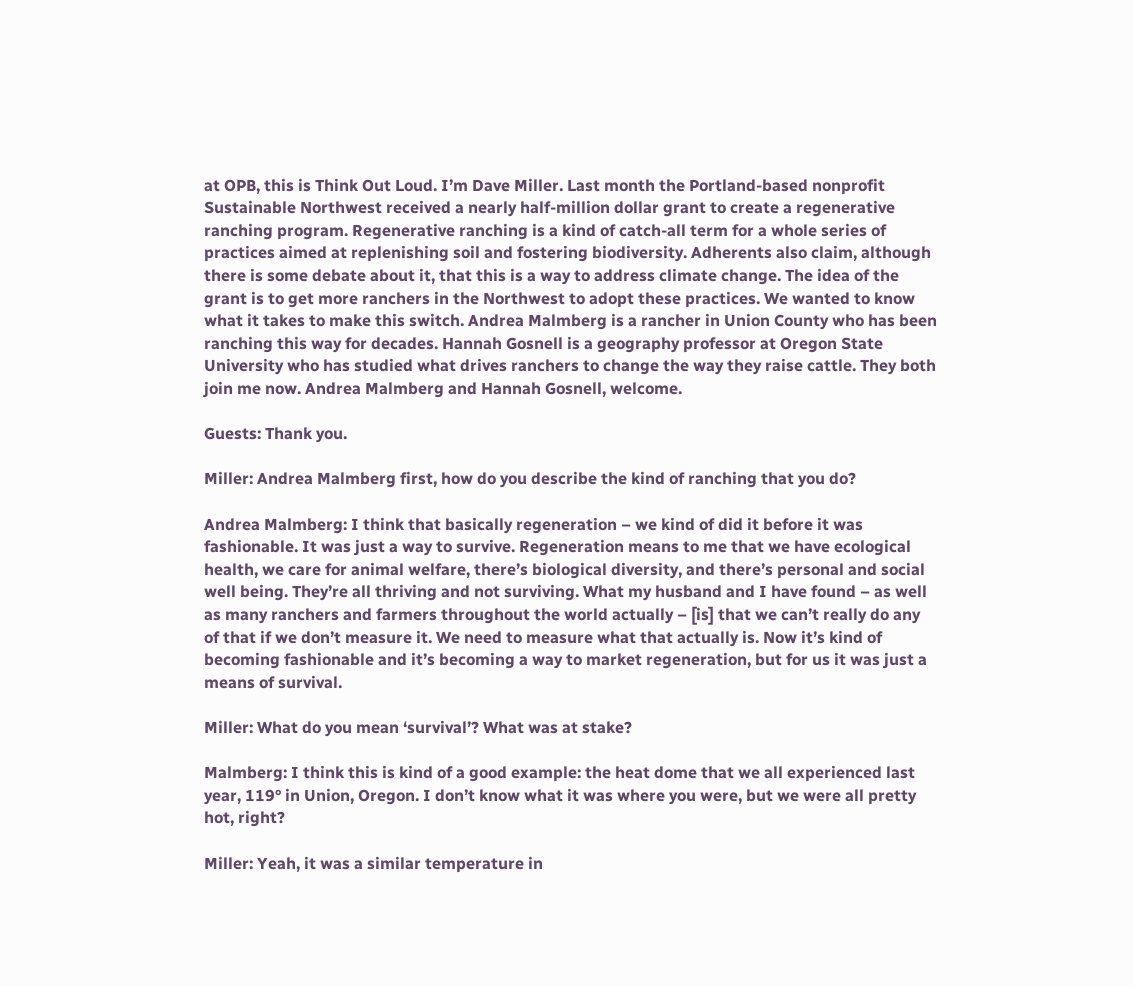at OPB, this is Think Out Loud. I’m Dave Miller. Last month the Portland-based nonprofit Sustainable Northwest received a nearly half-million dollar grant to create a regenerative ranching program. Regenerative ranching is a kind of catch-all term for a whole series of practices aimed at replenishing soil and fostering biodiversity. Adherents also claim, although there is some debate about it, that this is a way to address climate change. The idea of the grant is to get more ranchers in the Northwest to adopt these practices. We wanted to know what it takes to make this switch. Andrea Malmberg is a rancher in Union County who has been ranching this way for decades. Hannah Gosnell is a geography professor at Oregon State University who has studied what drives ranchers to change the way they raise cattle. They both join me now. Andrea Malmberg and Hannah Gosnell, welcome.

Guests: Thank you.

Miller: Andrea Malmberg first, how do you describe the kind of ranching that you do?

Andrea Malmberg: I think that basically regeneration – we kind of did it before it was fashionable. It was just a way to survive. Regeneration means to me that we have ecological health, we care for animal welfare, there’s biological diversity, and there’s personal and social well being. They’re all thriving and not surviving. What my husband and I have found – as well as many ranchers and farmers throughout the world actually – [is] that we can’t really do any of that if we don’t measure it. We need to measure what that actually is. Now it’s kind of becoming fashionable and it’s becoming a way to market regeneration, but for us it was just a means of survival.

Miller: What do you mean ‘survival’? What was at stake?

Malmberg: I think this is kind of a good example: the heat dome that we all experienced last year, 119° in Union, Oregon. I don’t know what it was where you were, but we were all pretty hot, right?

Miller: Yeah, it was a similar temperature in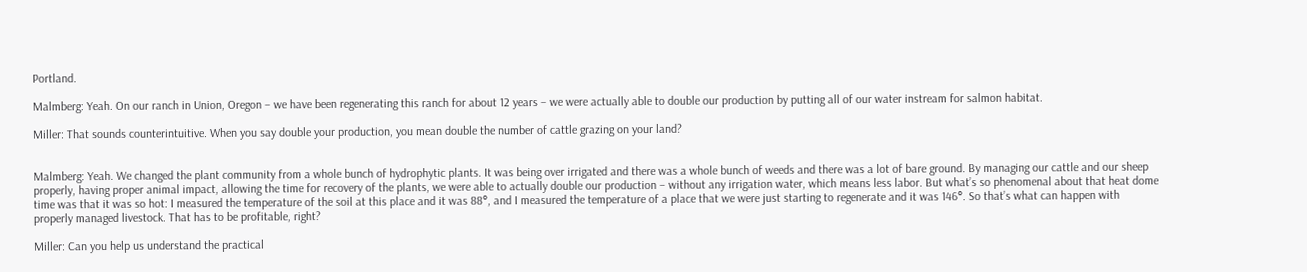Portland.

Malmberg: Yeah. On our ranch in Union, Oregon – we have been regenerating this ranch for about 12 years – we were actually able to double our production by putting all of our water instream for salmon habitat.

Miller: That sounds counterintuitive. When you say double your production, you mean double the number of cattle grazing on your land?


Malmberg: Yeah. We changed the plant community from a whole bunch of hydrophytic plants. It was being over irrigated and there was a whole bunch of weeds and there was a lot of bare ground. By managing our cattle and our sheep properly, having proper animal impact, allowing the time for recovery of the plants, we were able to actually double our production – without any irrigation water, which means less labor. But what’s so phenomenal about that heat dome time was that it was so hot: I measured the temperature of the soil at this place and it was 88°, and I measured the temperature of a place that we were just starting to regenerate and it was 146°. So that’s what can happen with properly managed livestock. That has to be profitable, right?

Miller: Can you help us understand the practical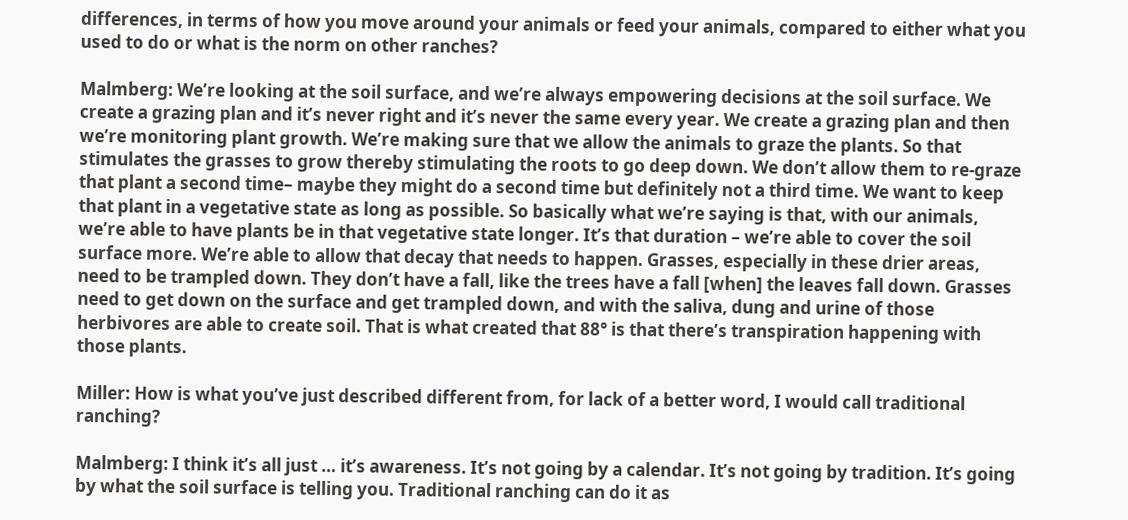differences, in terms of how you move around your animals or feed your animals, compared to either what you used to do or what is the norm on other ranches?

Malmberg: We’re looking at the soil surface, and we’re always empowering decisions at the soil surface. We create a grazing plan and it’s never right and it’s never the same every year. We create a grazing plan and then we’re monitoring plant growth. We’re making sure that we allow the animals to graze the plants. So that stimulates the grasses to grow thereby stimulating the roots to go deep down. We don’t allow them to re-graze that plant a second time– maybe they might do a second time but definitely not a third time. We want to keep that plant in a vegetative state as long as possible. So basically what we’re saying is that, with our animals, we’re able to have plants be in that vegetative state longer. It’s that duration – we’re able to cover the soil surface more. We’re able to allow that decay that needs to happen. Grasses, especially in these drier areas, need to be trampled down. They don’t have a fall, like the trees have a fall [when] the leaves fall down. Grasses need to get down on the surface and get trampled down, and with the saliva, dung and urine of those herbivores are able to create soil. That is what created that 88° is that there’s transpiration happening with those plants.

Miller: How is what you’ve just described different from, for lack of a better word, I would call traditional ranching?

Malmberg: I think it’s all just … it’s awareness. It’s not going by a calendar. It’s not going by tradition. It’s going by what the soil surface is telling you. Traditional ranching can do it as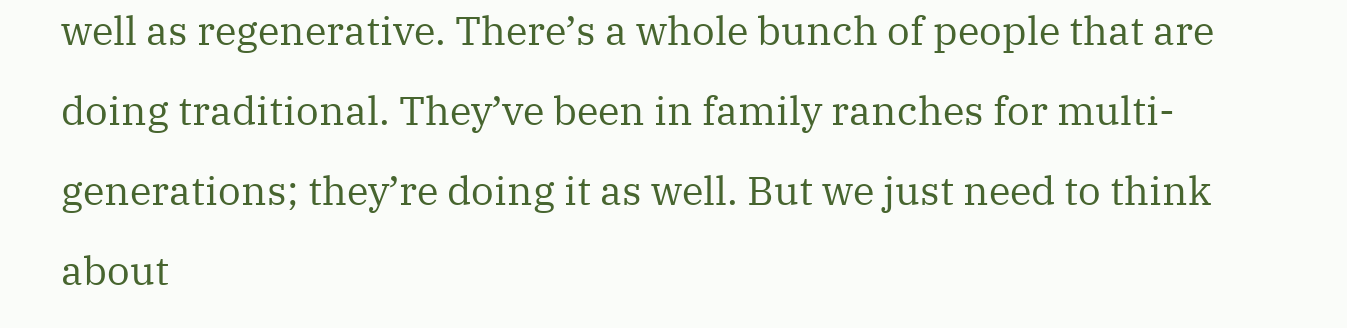well as regenerative. There’s a whole bunch of people that are doing traditional. They’ve been in family ranches for multi-generations; they’re doing it as well. But we just need to think about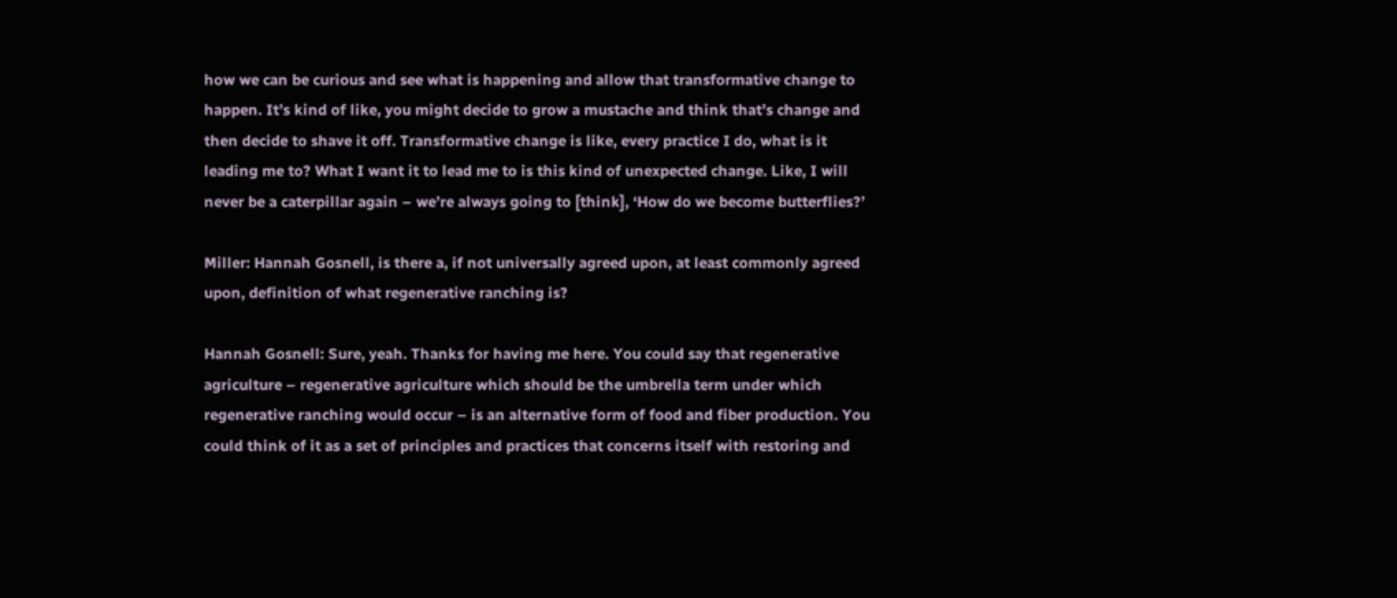how we can be curious and see what is happening and allow that transformative change to happen. It’s kind of like, you might decide to grow a mustache and think that’s change and then decide to shave it off. Transformative change is like, every practice I do, what is it leading me to? What I want it to lead me to is this kind of unexpected change. Like, I will never be a caterpillar again – we’re always going to [think], ‘How do we become butterflies?’

Miller: Hannah Gosnell, is there a, if not universally agreed upon, at least commonly agreed upon, definition of what regenerative ranching is?

Hannah Gosnell: Sure, yeah. Thanks for having me here. You could say that regenerative agriculture – regenerative agriculture which should be the umbrella term under which regenerative ranching would occur – is an alternative form of food and fiber production. You could think of it as a set of principles and practices that concerns itself with restoring and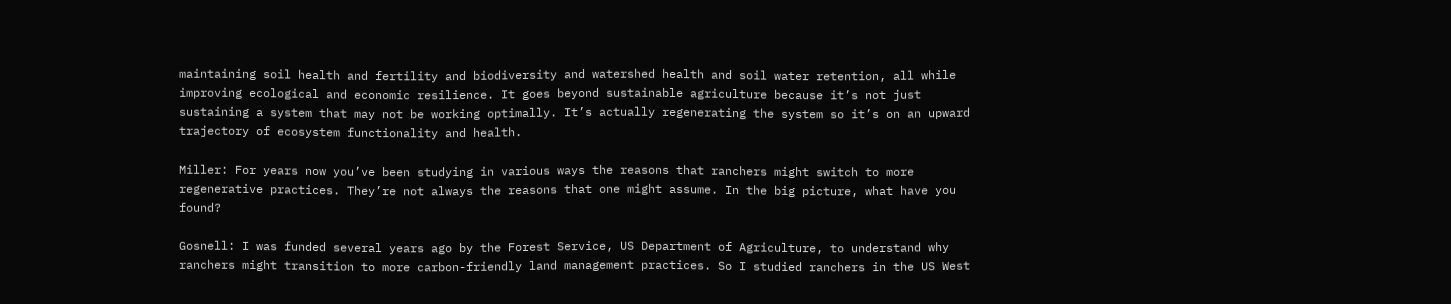maintaining soil health and fertility and biodiversity and watershed health and soil water retention, all while improving ecological and economic resilience. It goes beyond sustainable agriculture because it’s not just sustaining a system that may not be working optimally. It’s actually regenerating the system so it’s on an upward trajectory of ecosystem functionality and health.

Miller: For years now you’ve been studying in various ways the reasons that ranchers might switch to more regenerative practices. They’re not always the reasons that one might assume. In the big picture, what have you found?

Gosnell: I was funded several years ago by the Forest Service, US Department of Agriculture, to understand why ranchers might transition to more carbon-friendly land management practices. So I studied ranchers in the US West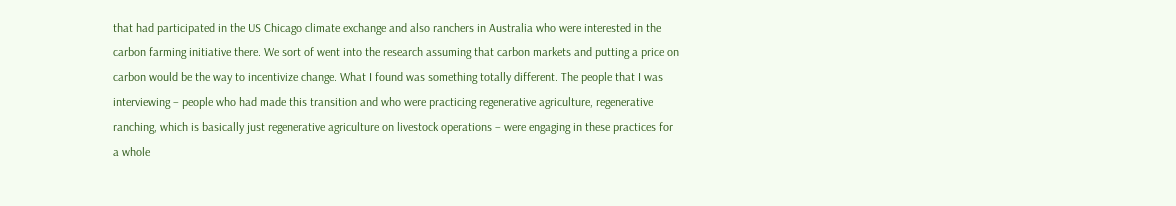that had participated in the US Chicago climate exchange and also ranchers in Australia who were interested in the carbon farming initiative there. We sort of went into the research assuming that carbon markets and putting a price on carbon would be the way to incentivize change. What I found was something totally different. The people that I was interviewing – people who had made this transition and who were practicing regenerative agriculture, regenerative ranching, which is basically just regenerative agriculture on livestock operations – were engaging in these practices for a whole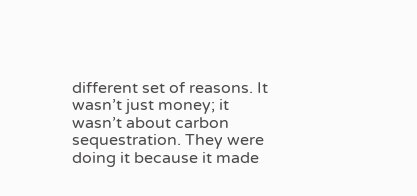different set of reasons. It wasn’t just money; it wasn’t about carbon sequestration. They were doing it because it made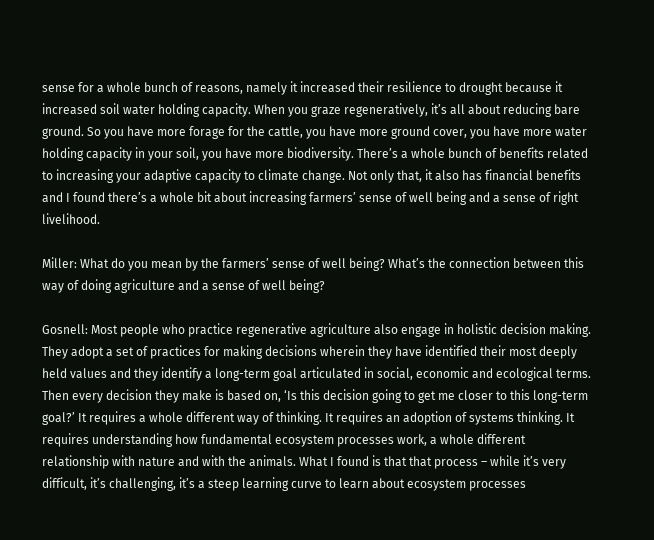sense for a whole bunch of reasons, namely it increased their resilience to drought because it increased soil water holding capacity. When you graze regeneratively, it’s all about reducing bare ground. So you have more forage for the cattle, you have more ground cover, you have more water holding capacity in your soil, you have more biodiversity. There’s a whole bunch of benefits related to increasing your adaptive capacity to climate change. Not only that, it also has financial benefits and I found there’s a whole bit about increasing farmers’ sense of well being and a sense of right livelihood.

Miller: What do you mean by the farmers’ sense of well being? What’s the connection between this way of doing agriculture and a sense of well being?

Gosnell: Most people who practice regenerative agriculture also engage in holistic decision making. They adopt a set of practices for making decisions wherein they have identified their most deeply held values and they identify a long-term goal articulated in social, economic and ecological terms. Then every decision they make is based on, ‘Is this decision going to get me closer to this long-term goal?’ It requires a whole different way of thinking. It requires an adoption of systems thinking. It requires understanding how fundamental ecosystem processes work, a whole different relationship with nature and with the animals. What I found is that that process – while it’s very difficult, it’s challenging, it’s a steep learning curve to learn about ecosystem processes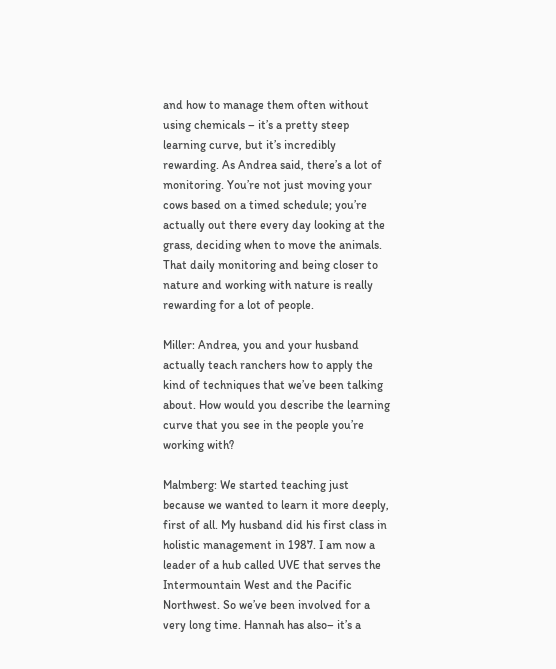and how to manage them often without using chemicals – it’s a pretty steep learning curve, but it’s incredibly rewarding. As Andrea said, there’s a lot of monitoring. You’re not just moving your cows based on a timed schedule; you’re actually out there every day looking at the grass, deciding when to move the animals. That daily monitoring and being closer to nature and working with nature is really rewarding for a lot of people.

Miller: Andrea, you and your husband actually teach ranchers how to apply the kind of techniques that we’ve been talking about. How would you describe the learning curve that you see in the people you’re working with?

Malmberg: We started teaching just because we wanted to learn it more deeply, first of all. My husband did his first class in holistic management in 1987. I am now a leader of a hub called UVE that serves the Intermountain West and the Pacific Northwest. So we’ve been involved for a very long time. Hannah has also– it’s a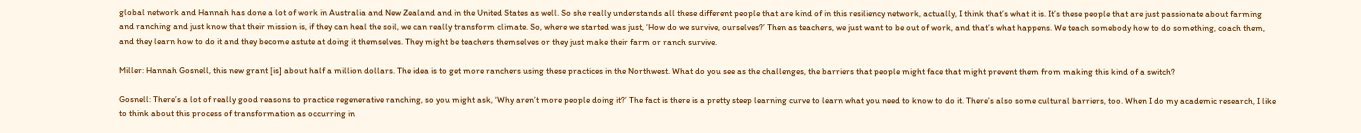global network and Hannah has done a lot of work in Australia and New Zealand and in the United States as well. So she really understands all these different people that are kind of in this resiliency network, actually, I think that’s what it is. It’s these people that are just passionate about farming and ranching and just know that their mission is, if they can heal the soil, we can really transform climate. So, where we started was just, ‘How do we survive, ourselves?’ Then as teachers, we just want to be out of work, and that’s what happens. We teach somebody how to do something, coach them, and they learn how to do it and they become astute at doing it themselves. They might be teachers themselves or they just make their farm or ranch survive.

Miller: Hannah Gosnell, this new grant [is] about half a million dollars. The idea is to get more ranchers using these practices in the Northwest. What do you see as the challenges, the barriers that people might face that might prevent them from making this kind of a switch?

Gosnell: There’s a lot of really good reasons to practice regenerative ranching, so you might ask, ‘Why aren’t more people doing it?’ The fact is there is a pretty steep learning curve to learn what you need to know to do it. There’s also some cultural barriers, too. When I do my academic research, I like to think about this process of transformation as occurring in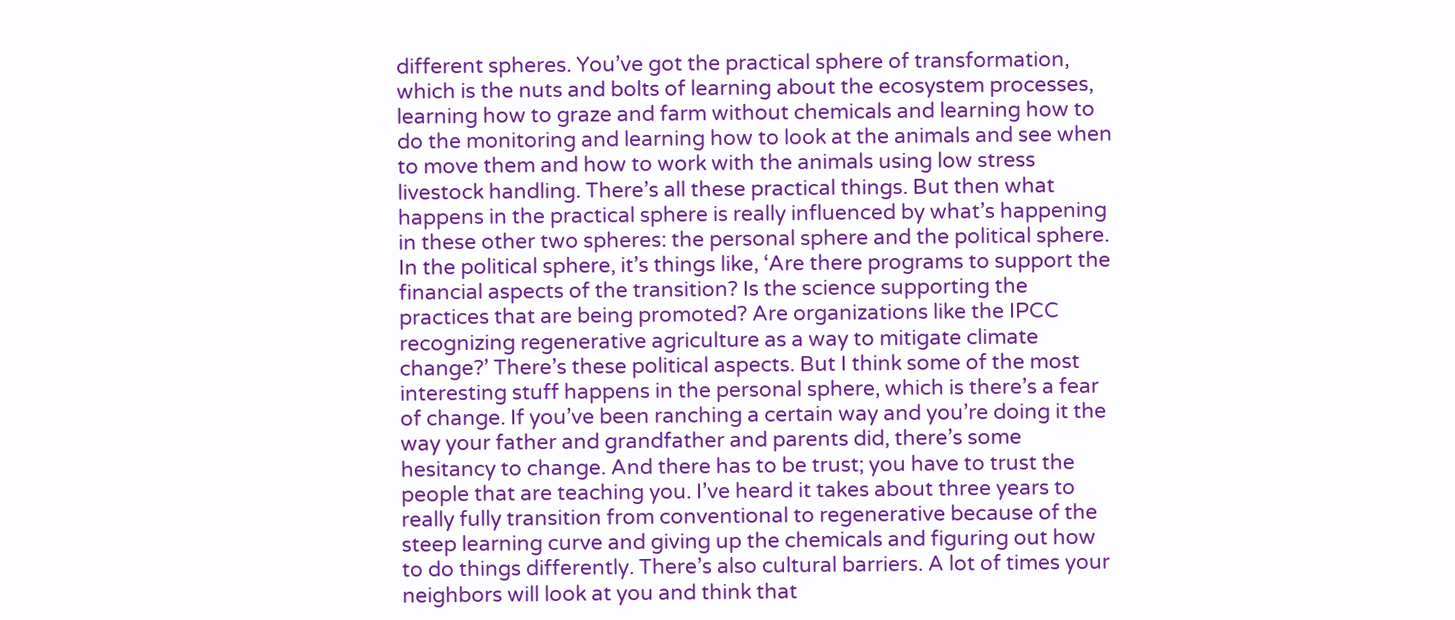different spheres. You’ve got the practical sphere of transformation, which is the nuts and bolts of learning about the ecosystem processes, learning how to graze and farm without chemicals and learning how to do the monitoring and learning how to look at the animals and see when to move them and how to work with the animals using low stress livestock handling. There’s all these practical things. But then what happens in the practical sphere is really influenced by what’s happening in these other two spheres: the personal sphere and the political sphere. In the political sphere, it’s things like, ‘Are there programs to support the financial aspects of the transition? Is the science supporting the practices that are being promoted? Are organizations like the IPCC recognizing regenerative agriculture as a way to mitigate climate change?’ There’s these political aspects. But I think some of the most interesting stuff happens in the personal sphere, which is there’s a fear of change. If you’ve been ranching a certain way and you’re doing it the way your father and grandfather and parents did, there’s some hesitancy to change. And there has to be trust; you have to trust the people that are teaching you. I’ve heard it takes about three years to really fully transition from conventional to regenerative because of the steep learning curve and giving up the chemicals and figuring out how to do things differently. There’s also cultural barriers. A lot of times your neighbors will look at you and think that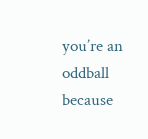you’re an oddball because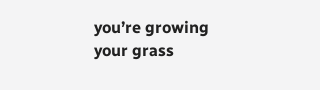you’re growing your grass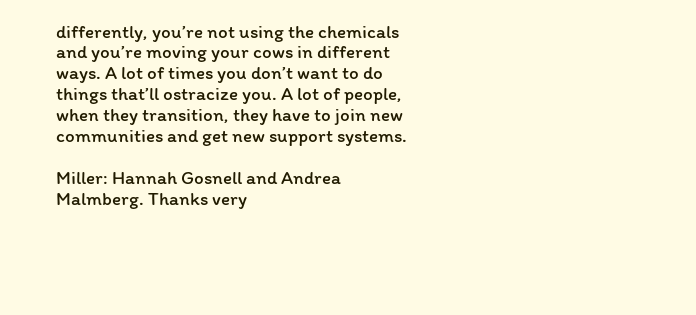differently, you’re not using the chemicals and you’re moving your cows in different ways. A lot of times you don’t want to do things that’ll ostracize you. A lot of people, when they transition, they have to join new communities and get new support systems.

Miller: Hannah Gosnell and Andrea Malmberg. Thanks very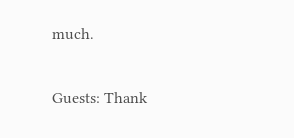much.

Guests: Thank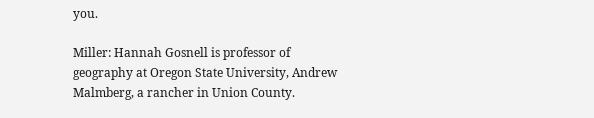you.

Miller: Hannah Gosnell is professor of geography at Oregon State University, Andrew Malmberg, a rancher in Union County.